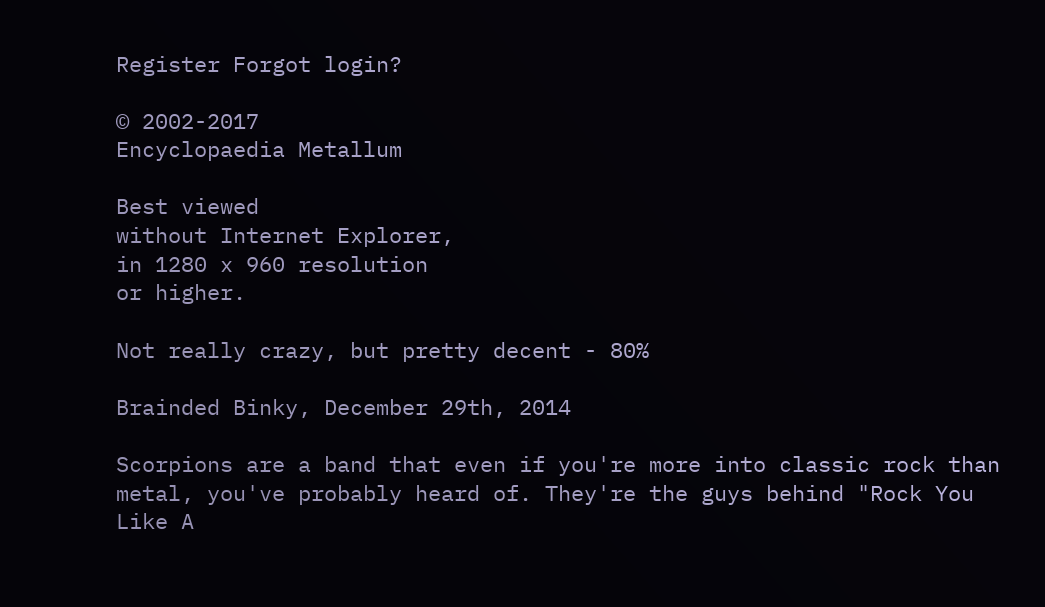Register Forgot login?

© 2002-2017
Encyclopaedia Metallum

Best viewed
without Internet Explorer,
in 1280 x 960 resolution
or higher.

Not really crazy, but pretty decent - 80%

Brainded Binky, December 29th, 2014

Scorpions are a band that even if you're more into classic rock than metal, you've probably heard of. They're the guys behind "Rock You Like A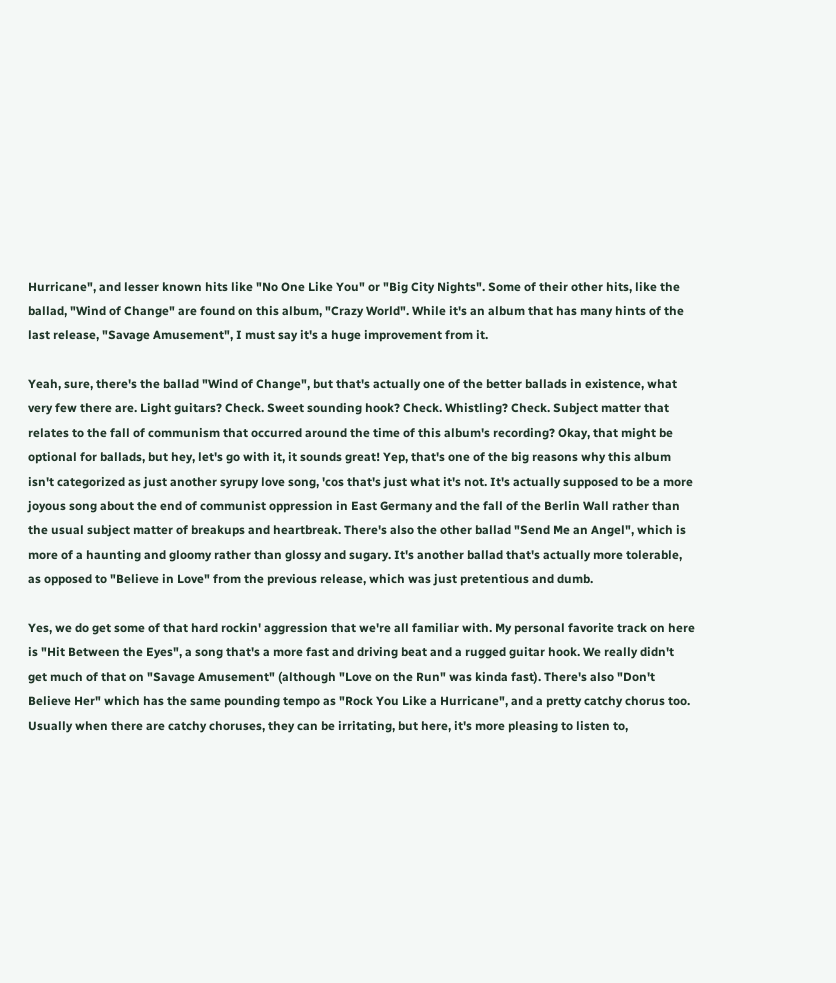Hurricane", and lesser known hits like "No One Like You" or "Big City Nights". Some of their other hits, like the ballad, "Wind of Change" are found on this album, "Crazy World". While it's an album that has many hints of the last release, "Savage Amusement", I must say it's a huge improvement from it.

Yeah, sure, there's the ballad "Wind of Change", but that's actually one of the better ballads in existence, what very few there are. Light guitars? Check. Sweet sounding hook? Check. Whistling? Check. Subject matter that relates to the fall of communism that occurred around the time of this album's recording? Okay, that might be optional for ballads, but hey, let's go with it, it sounds great! Yep, that's one of the big reasons why this album isn't categorized as just another syrupy love song, 'cos that's just what it's not. It's actually supposed to be a more joyous song about the end of communist oppression in East Germany and the fall of the Berlin Wall rather than the usual subject matter of breakups and heartbreak. There's also the other ballad "Send Me an Angel", which is more of a haunting and gloomy rather than glossy and sugary. It's another ballad that's actually more tolerable, as opposed to "Believe in Love" from the previous release, which was just pretentious and dumb.

Yes, we do get some of that hard rockin' aggression that we're all familiar with. My personal favorite track on here is "Hit Between the Eyes", a song that's a more fast and driving beat and a rugged guitar hook. We really didn't get much of that on "Savage Amusement" (although "Love on the Run" was kinda fast). There's also "Don't Believe Her" which has the same pounding tempo as "Rock You Like a Hurricane", and a pretty catchy chorus too. Usually when there are catchy choruses, they can be irritating, but here, it's more pleasing to listen to,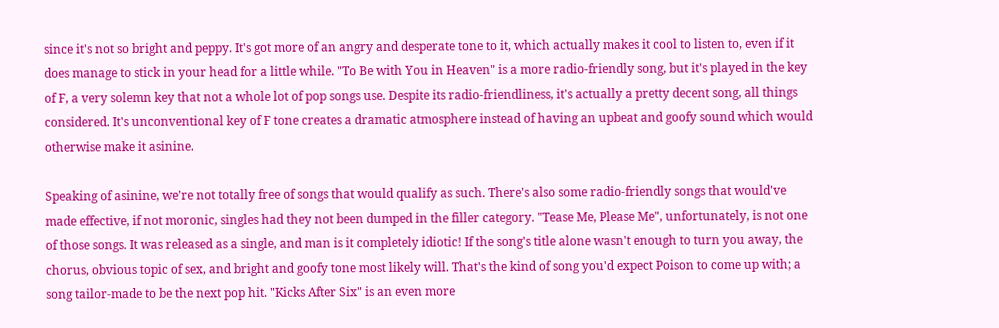since it's not so bright and peppy. It's got more of an angry and desperate tone to it, which actually makes it cool to listen to, even if it does manage to stick in your head for a little while. "To Be with You in Heaven" is a more radio-friendly song, but it's played in the key of F, a very solemn key that not a whole lot of pop songs use. Despite its radio-friendliness, it's actually a pretty decent song, all things considered. It's unconventional key of F tone creates a dramatic atmosphere instead of having an upbeat and goofy sound which would otherwise make it asinine.

Speaking of asinine, we're not totally free of songs that would qualify as such. There's also some radio-friendly songs that would've made effective, if not moronic, singles had they not been dumped in the filler category. "Tease Me, Please Me", unfortunately, is not one of those songs. It was released as a single, and man is it completely idiotic! If the song's title alone wasn't enough to turn you away, the chorus, obvious topic of sex, and bright and goofy tone most likely will. That's the kind of song you'd expect Poison to come up with; a song tailor-made to be the next pop hit. "Kicks After Six" is an even more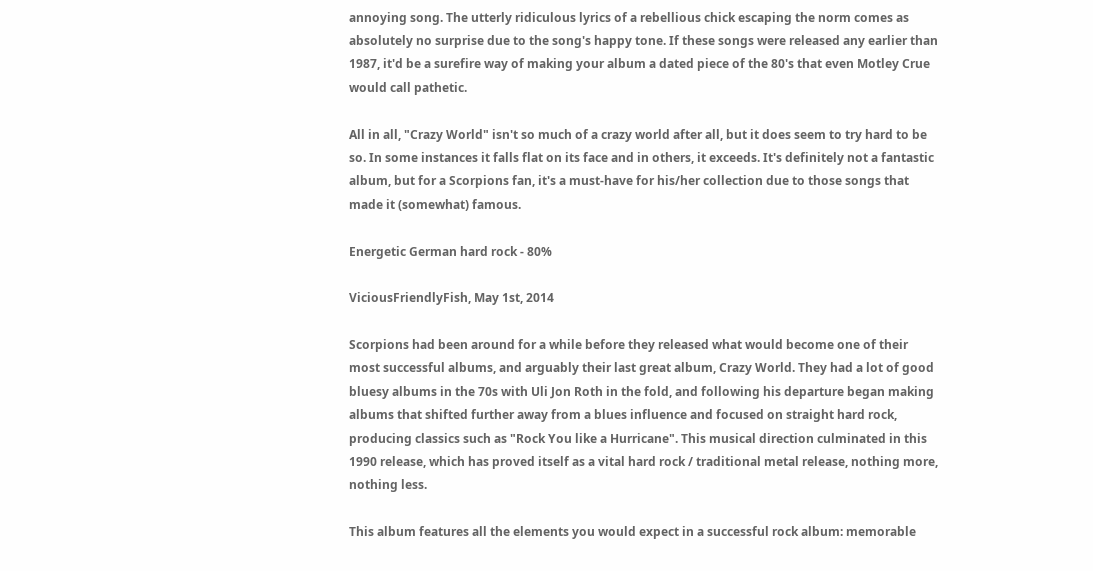annoying song. The utterly ridiculous lyrics of a rebellious chick escaping the norm comes as absolutely no surprise due to the song's happy tone. If these songs were released any earlier than 1987, it'd be a surefire way of making your album a dated piece of the 80's that even Motley Crue would call pathetic.

All in all, "Crazy World" isn't so much of a crazy world after all, but it does seem to try hard to be so. In some instances it falls flat on its face and in others, it exceeds. It's definitely not a fantastic album, but for a Scorpions fan, it's a must-have for his/her collection due to those songs that made it (somewhat) famous.

Energetic German hard rock - 80%

ViciousFriendlyFish, May 1st, 2014

Scorpions had been around for a while before they released what would become one of their most successful albums, and arguably their last great album, Crazy World. They had a lot of good bluesy albums in the 70s with Uli Jon Roth in the fold, and following his departure began making albums that shifted further away from a blues influence and focused on straight hard rock, producing classics such as "Rock You like a Hurricane". This musical direction culminated in this 1990 release, which has proved itself as a vital hard rock / traditional metal release, nothing more, nothing less.

This album features all the elements you would expect in a successful rock album: memorable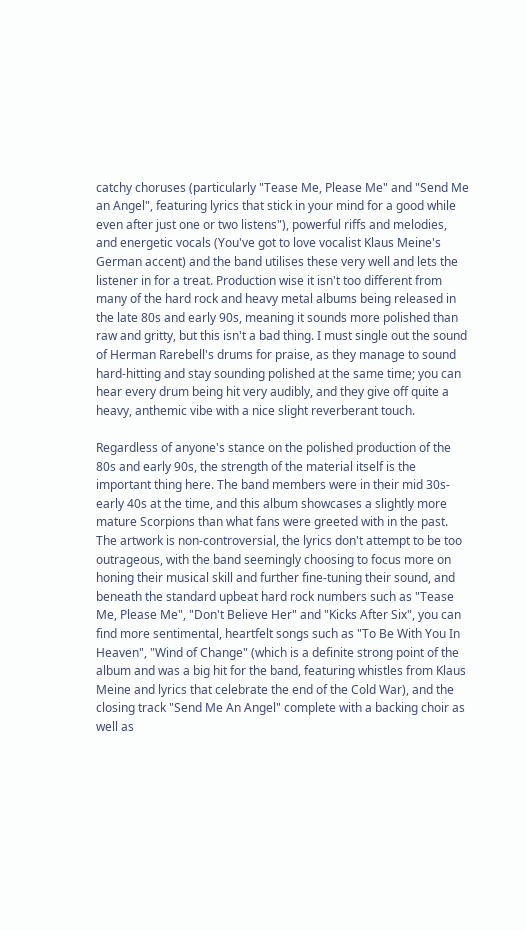catchy choruses (particularly "Tease Me, Please Me" and "Send Me an Angel", featuring lyrics that stick in your mind for a good while even after just one or two listens"), powerful riffs and melodies, and energetic vocals (You've got to love vocalist Klaus Meine's German accent) and the band utilises these very well and lets the listener in for a treat. Production wise it isn't too different from many of the hard rock and heavy metal albums being released in the late 80s and early 90s, meaning it sounds more polished than raw and gritty, but this isn't a bad thing. I must single out the sound of Herman Rarebell's drums for praise, as they manage to sound hard-hitting and stay sounding polished at the same time; you can hear every drum being hit very audibly, and they give off quite a heavy, anthemic vibe with a nice slight reverberant touch.

Regardless of anyone's stance on the polished production of the 80s and early 90s, the strength of the material itself is the important thing here. The band members were in their mid 30s-early 40s at the time, and this album showcases a slightly more mature Scorpions than what fans were greeted with in the past. The artwork is non-controversial, the lyrics don't attempt to be too outrageous, with the band seemingly choosing to focus more on honing their musical skill and further fine-tuning their sound, and beneath the standard upbeat hard rock numbers such as "Tease Me, Please Me", "Don't Believe Her" and "Kicks After Six", you can find more sentimental, heartfelt songs such as "To Be With You In Heaven", "Wind of Change" (which is a definite strong point of the album and was a big hit for the band, featuring whistles from Klaus Meine and lyrics that celebrate the end of the Cold War), and the closing track "Send Me An Angel" complete with a backing choir as well as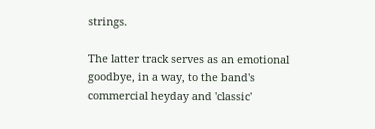strings.

The latter track serves as an emotional goodbye, in a way, to the band's commercial heyday and 'classic'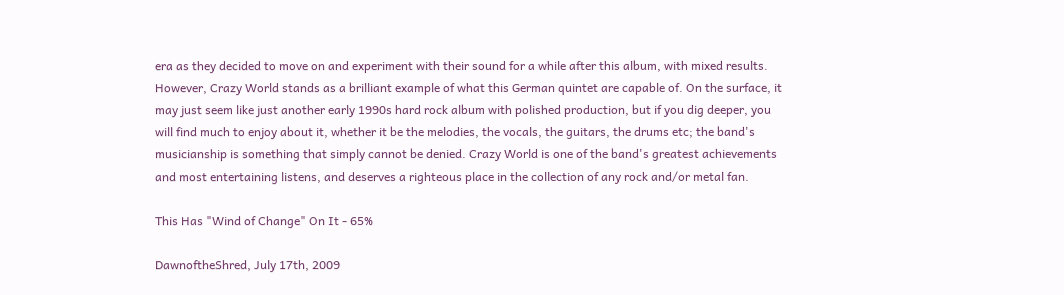era as they decided to move on and experiment with their sound for a while after this album, with mixed results. However, Crazy World stands as a brilliant example of what this German quintet are capable of. On the surface, it may just seem like just another early 1990s hard rock album with polished production, but if you dig deeper, you will find much to enjoy about it, whether it be the melodies, the vocals, the guitars, the drums etc; the band's musicianship is something that simply cannot be denied. Crazy World is one of the band's greatest achievements and most entertaining listens, and deserves a righteous place in the collection of any rock and/or metal fan.

This Has "Wind of Change" On It - 65%

DawnoftheShred, July 17th, 2009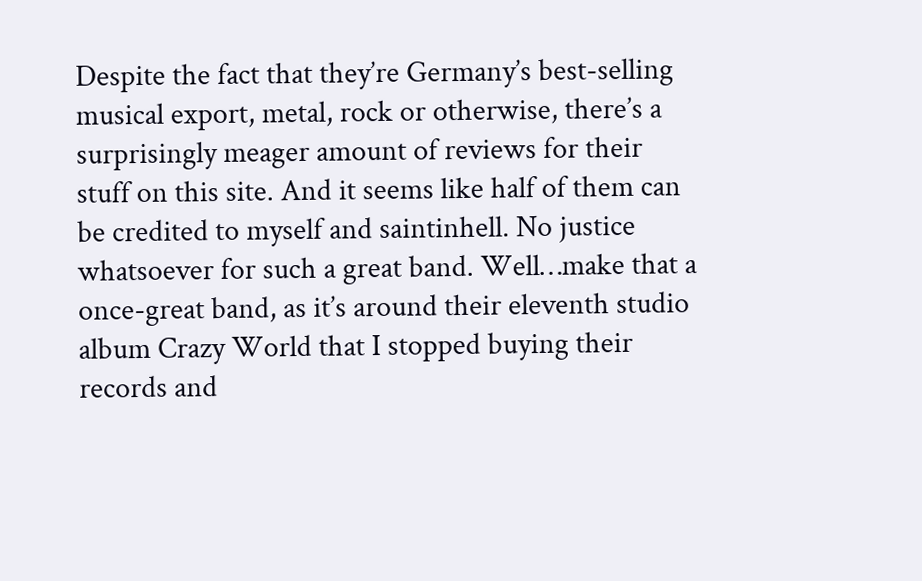Despite the fact that they’re Germany’s best-selling musical export, metal, rock or otherwise, there’s a surprisingly meager amount of reviews for their stuff on this site. And it seems like half of them can be credited to myself and saintinhell. No justice whatsoever for such a great band. Well…make that a once-great band, as it’s around their eleventh studio album Crazy World that I stopped buying their records and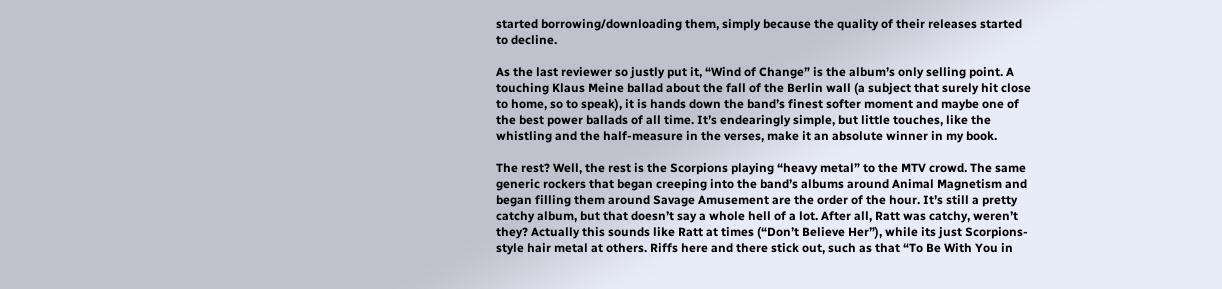started borrowing/downloading them, simply because the quality of their releases started to decline.

As the last reviewer so justly put it, “Wind of Change” is the album’s only selling point. A touching Klaus Meine ballad about the fall of the Berlin wall (a subject that surely hit close to home, so to speak), it is hands down the band’s finest softer moment and maybe one of the best power ballads of all time. It’s endearingly simple, but little touches, like the whistling and the half-measure in the verses, make it an absolute winner in my book.

The rest? Well, the rest is the Scorpions playing “heavy metal” to the MTV crowd. The same generic rockers that began creeping into the band’s albums around Animal Magnetism and began filling them around Savage Amusement are the order of the hour. It’s still a pretty catchy album, but that doesn’t say a whole hell of a lot. After all, Ratt was catchy, weren’t they? Actually this sounds like Ratt at times (“Don’t Believe Her”), while its just Scorpions-style hair metal at others. Riffs here and there stick out, such as that “To Be With You in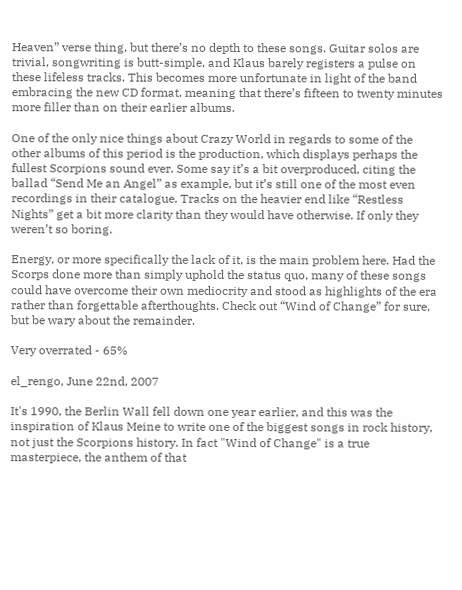Heaven” verse thing, but there’s no depth to these songs. Guitar solos are trivial, songwriting is butt-simple, and Klaus barely registers a pulse on these lifeless tracks. This becomes more unfortunate in light of the band embracing the new CD format, meaning that there’s fifteen to twenty minutes more filler than on their earlier albums.

One of the only nice things about Crazy World in regards to some of the other albums of this period is the production, which displays perhaps the fullest Scorpions sound ever. Some say it’s a bit overproduced, citing the ballad “Send Me an Angel” as example, but it’s still one of the most even recordings in their catalogue. Tracks on the heavier end like “Restless Nights” get a bit more clarity than they would have otherwise. If only they weren’t so boring.

Energy, or more specifically the lack of it, is the main problem here. Had the Scorps done more than simply uphold the status quo, many of these songs could have overcome their own mediocrity and stood as highlights of the era rather than forgettable afterthoughts. Check out “Wind of Change” for sure, but be wary about the remainder.

Very overrated - 65%

el_rengo, June 22nd, 2007

It's 1990, the Berlin Wall fell down one year earlier, and this was the inspiration of Klaus Meine to write one of the biggest songs in rock history, not just the Scorpions history. In fact "Wind of Change" is a true masterpiece, the anthem of that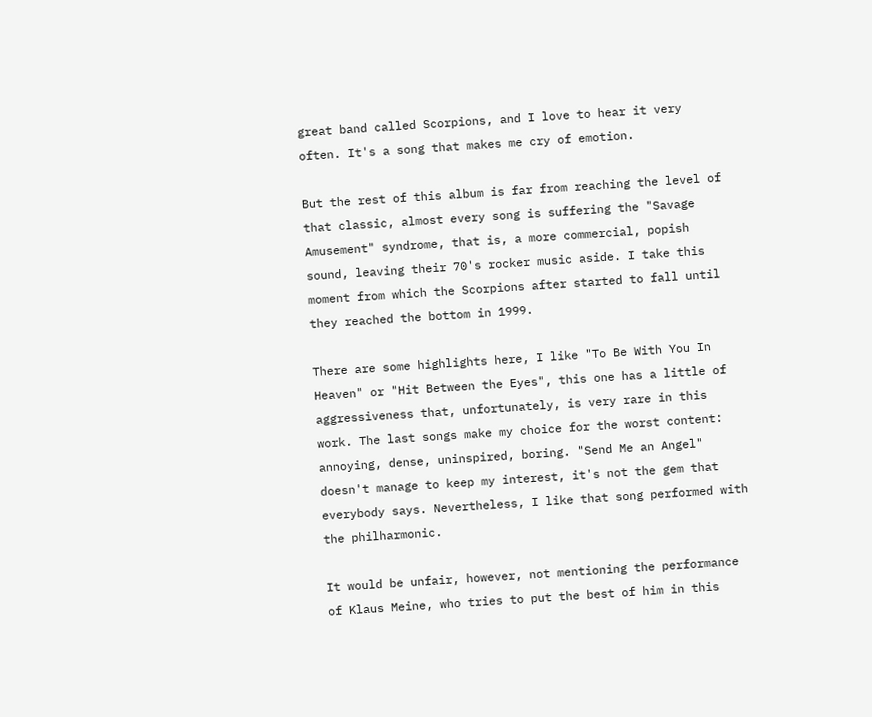great band called Scorpions, and I love to hear it very often. It's a song that makes me cry of emotion.

But the rest of this album is far from reaching the level of that classic, almost every song is suffering the "Savage Amusement" syndrome, that is, a more commercial, popish sound, leaving their 70's rocker music aside. I take this moment from which the Scorpions after started to fall until they reached the bottom in 1999.

There are some highlights here, I like "To Be With You In Heaven" or "Hit Between the Eyes", this one has a little of aggressiveness that, unfortunately, is very rare in this work. The last songs make my choice for the worst content: annoying, dense, uninspired, boring. "Send Me an Angel" doesn't manage to keep my interest, it's not the gem that everybody says. Nevertheless, I like that song performed with the philharmonic.

It would be unfair, however, not mentioning the performance of Klaus Meine, who tries to put the best of him in this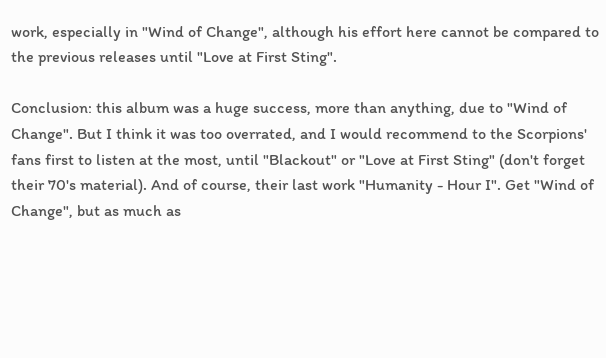work, especially in "Wind of Change", although his effort here cannot be compared to the previous releases until "Love at First Sting".

Conclusion: this album was a huge success, more than anything, due to "Wind of Change". But I think it was too overrated, and I would recommend to the Scorpions' fans first to listen at the most, until "Blackout" or "Love at First Sting" (don't forget their 70's material). And of course, their last work "Humanity - Hour I". Get "Wind of Change", but as much as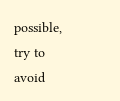possible, try to avoid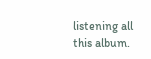listening all this album.